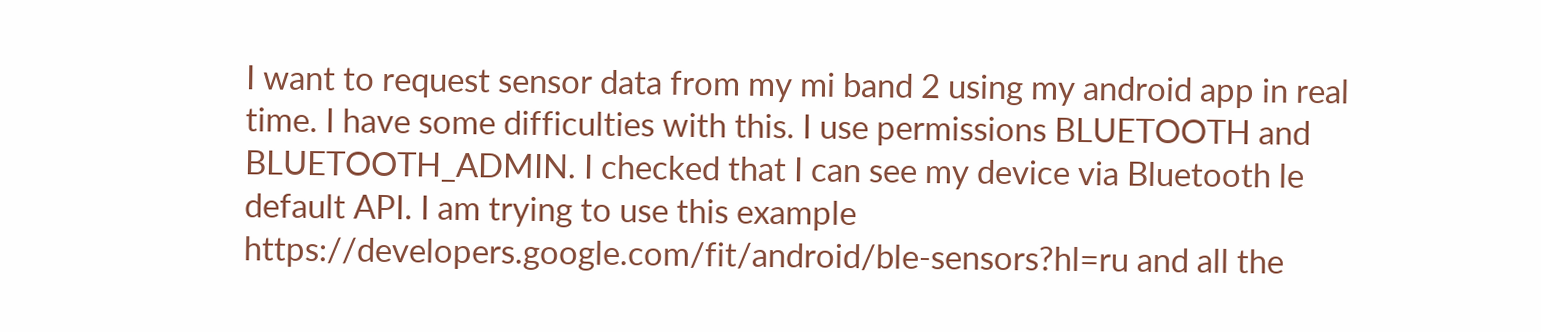I want to request sensor data from my mi band 2 using my android app in real time. I have some difficulties with this. I use permissions BLUETOOTH and BLUETOOTH_ADMIN. I checked that I can see my device via Bluetooth le default API. I am trying to use this example https://developers.google.com/fit/android/ble-sensors?hl=ru and all the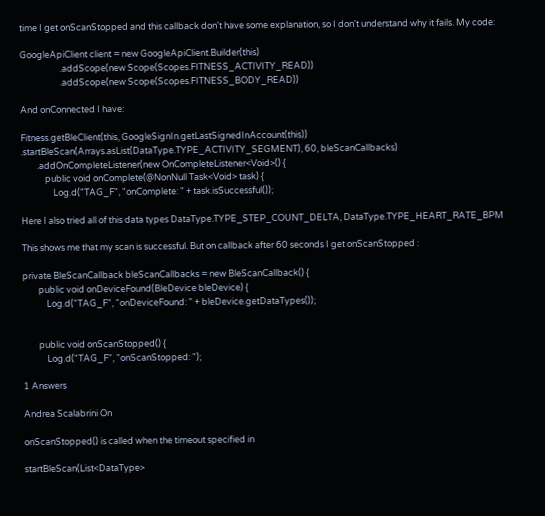time I get onScanStopped and this callback don't have some explanation, so I don't understand why it fails. My code:

GoogleApiClient client = new GoogleApiClient.Builder(this)
                    .addScope(new Scope(Scopes.FITNESS_ACTIVITY_READ))
                    .addScope(new Scope(Scopes.FITNESS_BODY_READ))

And onConnected I have:

Fitness.getBleClient(this, GoogleSignIn.getLastSignedInAccount(this))
.startBleScan(Arrays.asList(DataType.TYPE_ACTIVITY_SEGMENT), 60, bleScanCallbacks)
        .addOnCompleteListener(new OnCompleteListener<Void>() {
            public void onComplete(@NonNull Task<Void> task) {
                Log.d("TAG_F", "onComplete: " + task.isSuccessful());

Here I also tried all of this data types DataType.TYPE_STEP_COUNT_DELTA, DataType.TYPE_HEART_RATE_BPM

This shows me that my scan is successful. But on callback after 60 seconds I get onScanStopped :

private BleScanCallback bleScanCallbacks = new BleScanCallback() {
        public void onDeviceFound(BleDevice bleDevice) {
            Log.d("TAG_F", "onDeviceFound: " + bleDevice.getDataTypes());


        public void onScanStopped() {
            Log.d("TAG_F", "onScanStopped: ");

1 Answers

Andrea Scalabrini On

onScanStopped() is called when the timeout specified in

startBleScan(List<DataType>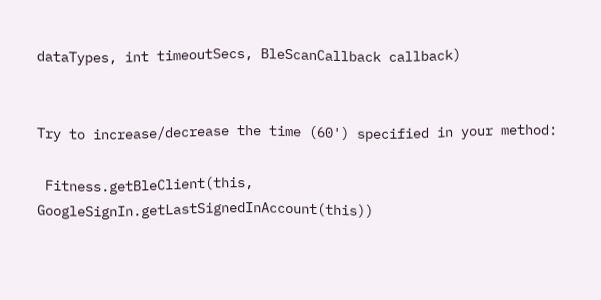dataTypes, int timeoutSecs, BleScanCallback callback)


Try to increase/decrease the time (60') specified in your method:

 Fitness.getBleClient(this, GoogleSignIn.getLastSignedInAccount(this))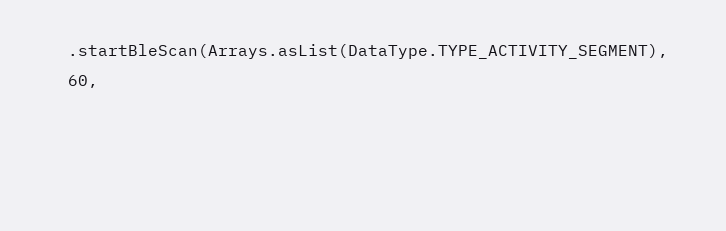.startBleScan(Arrays.asList(DataType.TYPE_ACTIVITY_SEGMENT), 60,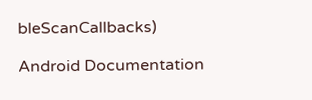bleScanCallbacks)

Android Documentation